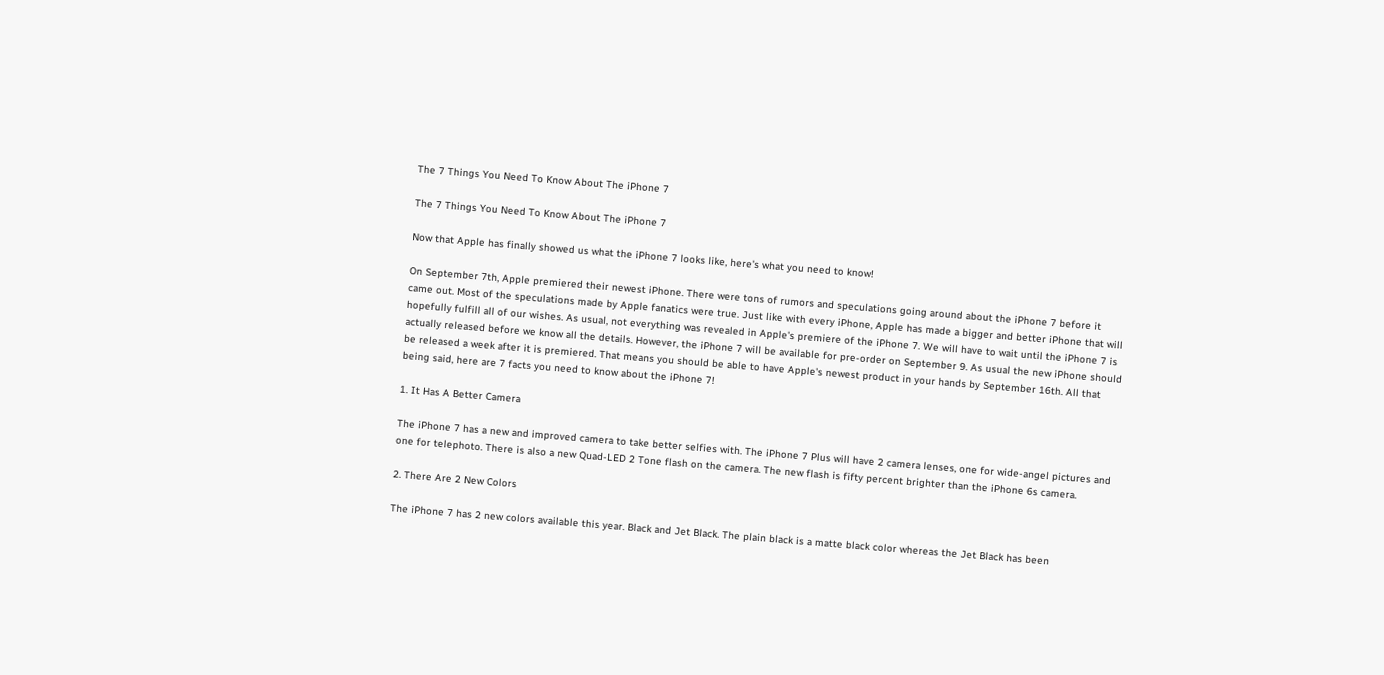The 7 Things You Need To Know About The iPhone 7

The 7 Things You Need To Know About The iPhone 7

Now that Apple has finally showed us what the iPhone 7 looks like, here's what you need to know!

On September 7th, Apple premiered their newest iPhone. There were tons of rumors and speculations going around about the iPhone 7 before it came out. Most of the speculations made by Apple fanatics were true. Just like with every iPhone, Apple has made a bigger and better iPhone that will hopefully fulfill all of our wishes. As usual, not everything was revealed in Apple's premiere of the iPhone 7. We will have to wait until the iPhone 7 is actually released before we know all the details. However, the iPhone 7 will be available for pre-order on September 9. As usual the new iPhone should be released a week after it is premiered. That means you should be able to have Apple's newest product in your hands by September 16th. All that being said, here are 7 facts you need to know about the iPhone 7!

1. It Has A Better Camera

The iPhone 7 has a new and improved camera to take better selfies with. The iPhone 7 Plus will have 2 camera lenses, one for wide-angel pictures and one for telephoto. There is also a new Quad-LED 2 Tone flash on the camera. The new flash is fifty percent brighter than the iPhone 6s camera.

2. There Are 2 New Colors

The iPhone 7 has 2 new colors available this year. Black and Jet Black. The plain black is a matte black color whereas the Jet Black has been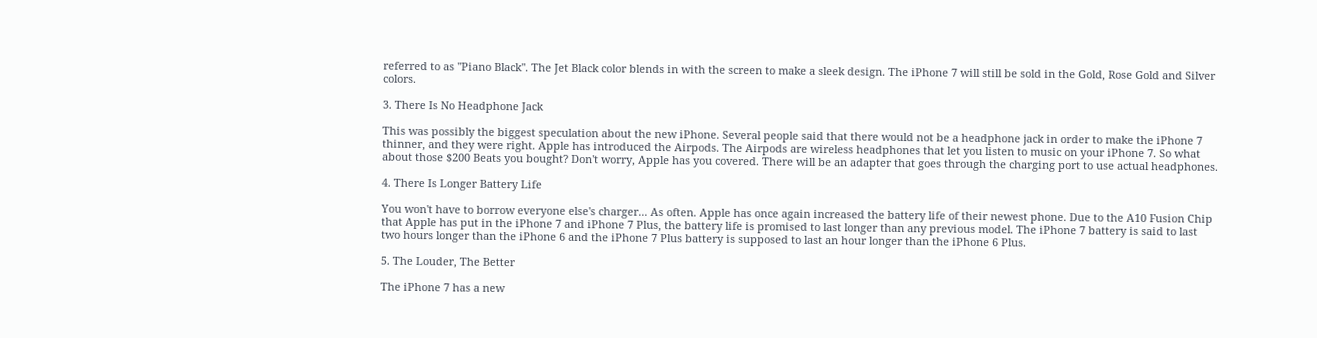referred to as "Piano Black". The Jet Black color blends in with the screen to make a sleek design. The iPhone 7 will still be sold in the Gold, Rose Gold and Silver colors.

3. There Is No Headphone Jack

This was possibly the biggest speculation about the new iPhone. Several people said that there would not be a headphone jack in order to make the iPhone 7 thinner, and they were right. Apple has introduced the Airpods. The Airpods are wireless headphones that let you listen to music on your iPhone 7. So what about those $200 Beats you bought? Don't worry, Apple has you covered. There will be an adapter that goes through the charging port to use actual headphones.

4. There Is Longer Battery Life

You won't have to borrow everyone else's charger... As often. Apple has once again increased the battery life of their newest phone. Due to the A10 Fusion Chip that Apple has put in the iPhone 7 and iPhone 7 Plus, the battery life is promised to last longer than any previous model. The iPhone 7 battery is said to last two hours longer than the iPhone 6 and the iPhone 7 Plus battery is supposed to last an hour longer than the iPhone 6 Plus.

5. The Louder, The Better

The iPhone 7 has a new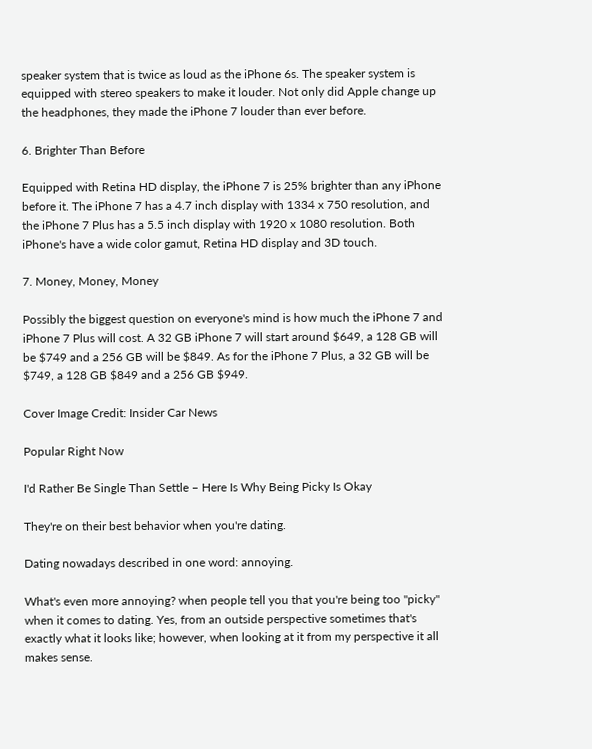speaker system that is twice as loud as the iPhone 6s. The speaker system is equipped with stereo speakers to make it louder. Not only did Apple change up the headphones, they made the iPhone 7 louder than ever before.

6. Brighter Than Before

Equipped with Retina HD display, the iPhone 7 is 25% brighter than any iPhone before it. The iPhone 7 has a 4.7 inch display with 1334 x 750 resolution, and the iPhone 7 Plus has a 5.5 inch display with 1920 x 1080 resolution. Both iPhone's have a wide color gamut, Retina HD display and 3D touch.

7. Money, Money, Money

Possibly the biggest question on everyone's mind is how much the iPhone 7 and iPhone 7 Plus will cost. A 32 GB iPhone 7 will start around $649, a 128 GB will be $749 and a 256 GB will be $849. As for the iPhone 7 Plus, a 32 GB will be $749, a 128 GB $849 and a 256 GB $949.

Cover Image Credit: Insider Car News

Popular Right Now

I'd Rather Be Single Than Settle – Here Is Why Being Picky Is Okay

They're on their best behavior when you're dating.

Dating nowadays described in one word: annoying.

What's even more annoying? when people tell you that you're being too "picky" when it comes to dating. Yes, from an outside perspective sometimes that's exactly what it looks like; however, when looking at it from my perspective it all makes sense.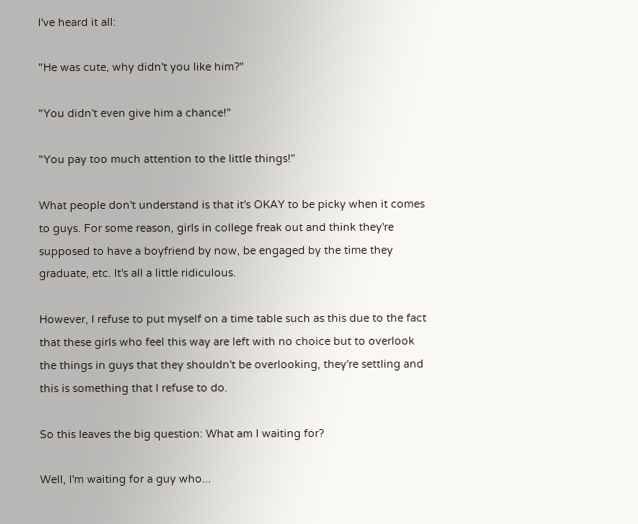I've heard it all:

"He was cute, why didn't you like him?"

"You didn't even give him a chance!"

"You pay too much attention to the little things!"

What people don't understand is that it's OKAY to be picky when it comes to guys. For some reason, girls in college freak out and think they're supposed to have a boyfriend by now, be engaged by the time they graduate, etc. It's all a little ridiculous.

However, I refuse to put myself on a time table such as this due to the fact that these girls who feel this way are left with no choice but to overlook the things in guys that they shouldn't be overlooking, they're settling and this is something that I refuse to do.

So this leaves the big question: What am I waiting for?

Well, I'm waiting for a guy who...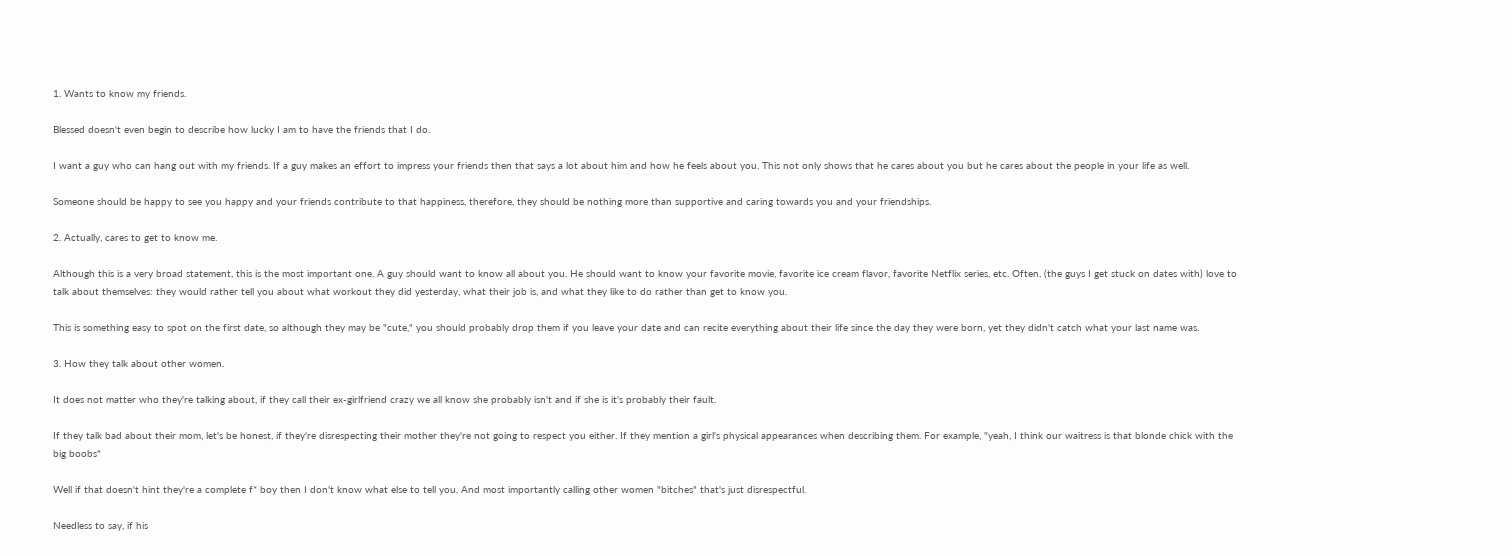1. Wants to know my friends.

Blessed doesn't even begin to describe how lucky I am to have the friends that I do.

I want a guy who can hang out with my friends. If a guy makes an effort to impress your friends then that says a lot about him and how he feels about you. This not only shows that he cares about you but he cares about the people in your life as well.

Someone should be happy to see you happy and your friends contribute to that happiness, therefore, they should be nothing more than supportive and caring towards you and your friendships.

2. Actually, cares to get to know me.

Although this is a very broad statement, this is the most important one. A guy should want to know all about you. He should want to know your favorite movie, favorite ice cream flavor, favorite Netflix series, etc. Often, (the guys I get stuck on dates with) love to talk about themselves: they would rather tell you about what workout they did yesterday, what their job is, and what they like to do rather than get to know you.

This is something easy to spot on the first date, so although they may be "cute," you should probably drop them if you leave your date and can recite everything about their life since the day they were born, yet they didn't catch what your last name was.

3. How they talk about other women.

It does not matter who they're talking about, if they call their ex-girlfriend crazy we all know she probably isn't and if she is it's probably their fault.

If they talk bad about their mom, let's be honest, if they're disrespecting their mother they're not going to respect you either. If they mention a girl's physical appearances when describing them. For example, "yeah, I think our waitress is that blonde chick with the big boobs"

Well if that doesn't hint they're a complete f* boy then I don't know what else to tell you. And most importantly calling other women "bitches" that's just disrespectful.

Needless to say, if his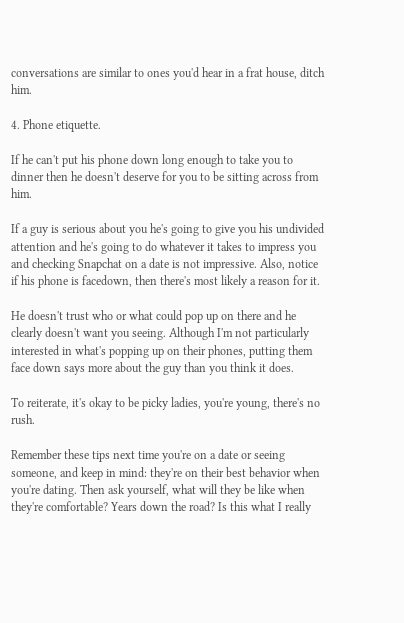conversations are similar to ones you'd hear in a frat house, ditch him.

4. Phone etiquette.

If he can't put his phone down long enough to take you to dinner then he doesn't deserve for you to be sitting across from him.

If a guy is serious about you he's going to give you his undivided attention and he's going to do whatever it takes to impress you and checking Snapchat on a date is not impressive. Also, notice if his phone is facedown, then there's most likely a reason for it.

He doesn't trust who or what could pop up on there and he clearly doesn't want you seeing. Although I'm not particularly interested in what's popping up on their phones, putting them face down says more about the guy than you think it does.

To reiterate, it's okay to be picky ladies, you're young, there's no rush.

Remember these tips next time you're on a date or seeing someone, and keep in mind: they're on their best behavior when you're dating. Then ask yourself, what will they be like when they're comfortable? Years down the road? Is this what I really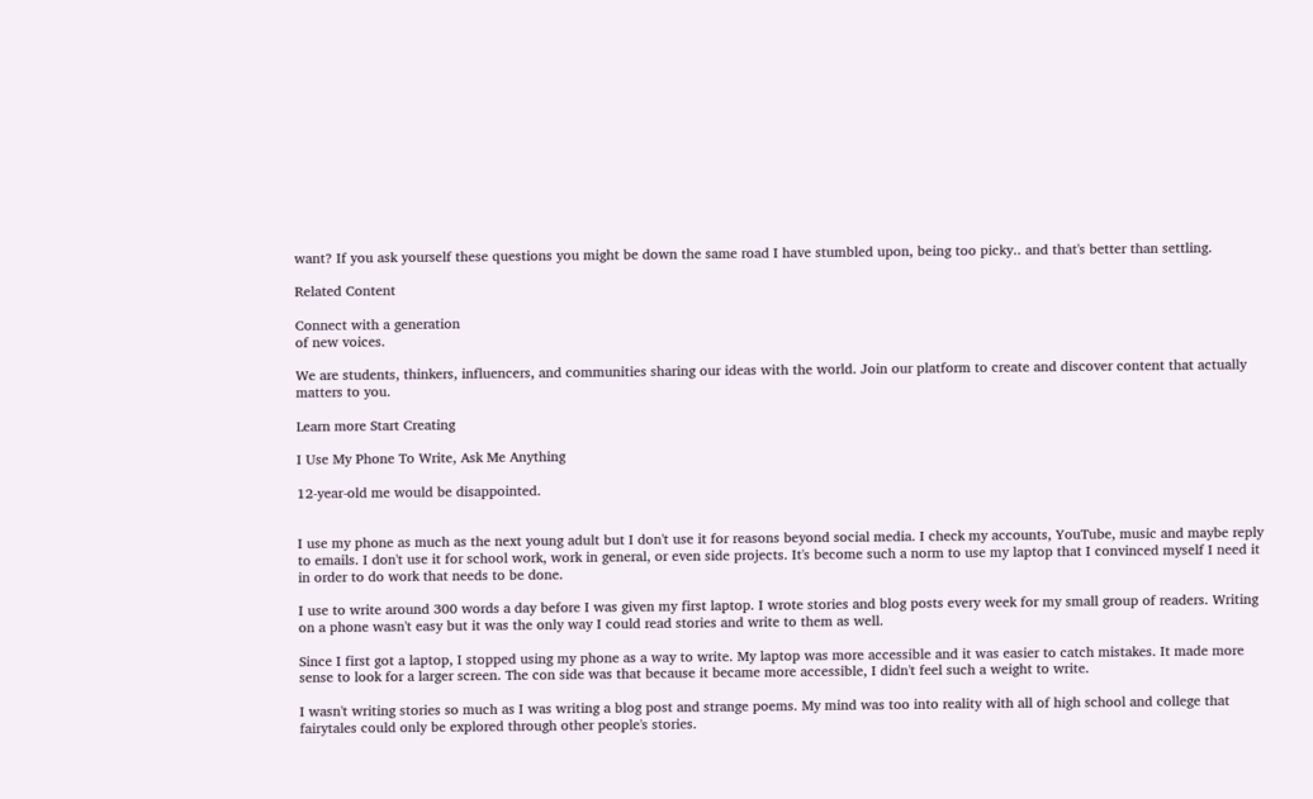want? If you ask yourself these questions you might be down the same road I have stumbled upon, being too picky.. and that's better than settling.

Related Content

Connect with a generation
of new voices.

We are students, thinkers, influencers, and communities sharing our ideas with the world. Join our platform to create and discover content that actually matters to you.

Learn more Start Creating

I Use My Phone To Write, Ask Me Anything

12-year-old me would be disappointed.


I use my phone as much as the next young adult but I don't use it for reasons beyond social media. I check my accounts, YouTube, music and maybe reply to emails. I don't use it for school work, work in general, or even side projects. It's become such a norm to use my laptop that I convinced myself I need it in order to do work that needs to be done.

I use to write around 300 words a day before I was given my first laptop. I wrote stories and blog posts every week for my small group of readers. Writing on a phone wasn't easy but it was the only way I could read stories and write to them as well.

Since I first got a laptop, I stopped using my phone as a way to write. My laptop was more accessible and it was easier to catch mistakes. It made more sense to look for a larger screen. The con side was that because it became more accessible, I didn't feel such a weight to write.

I wasn't writing stories so much as I was writing a blog post and strange poems. My mind was too into reality with all of high school and college that fairytales could only be explored through other people's stories.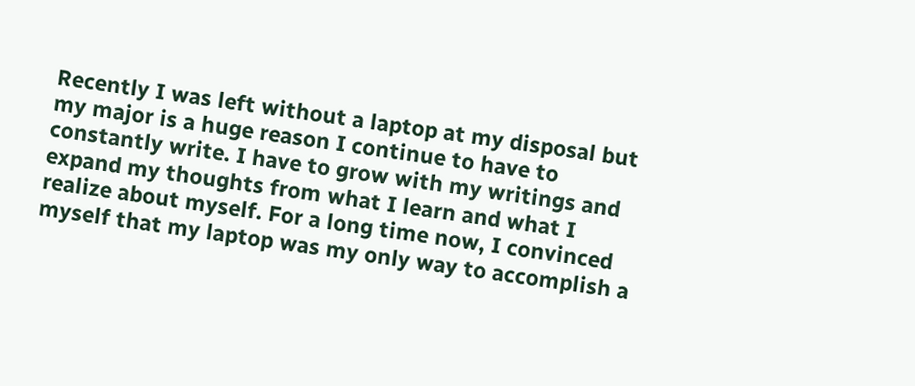Recently I was left without a laptop at my disposal but my major is a huge reason I continue to have to constantly write. I have to grow with my writings and expand my thoughts from what I learn and what I realize about myself. For a long time now, I convinced myself that my laptop was my only way to accomplish a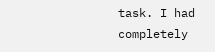task. I had completely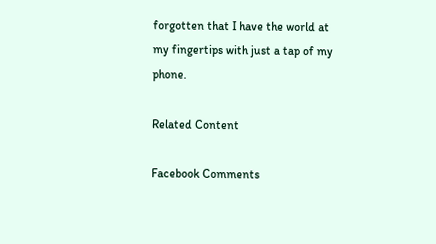forgotten that I have the world at my fingertips with just a tap of my phone.

Related Content

Facebook Comments